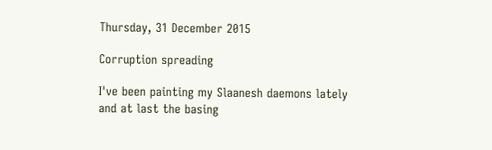Thursday, 31 December 2015

Corruption spreading

I've been painting my Slaanesh daemons lately and at last the basing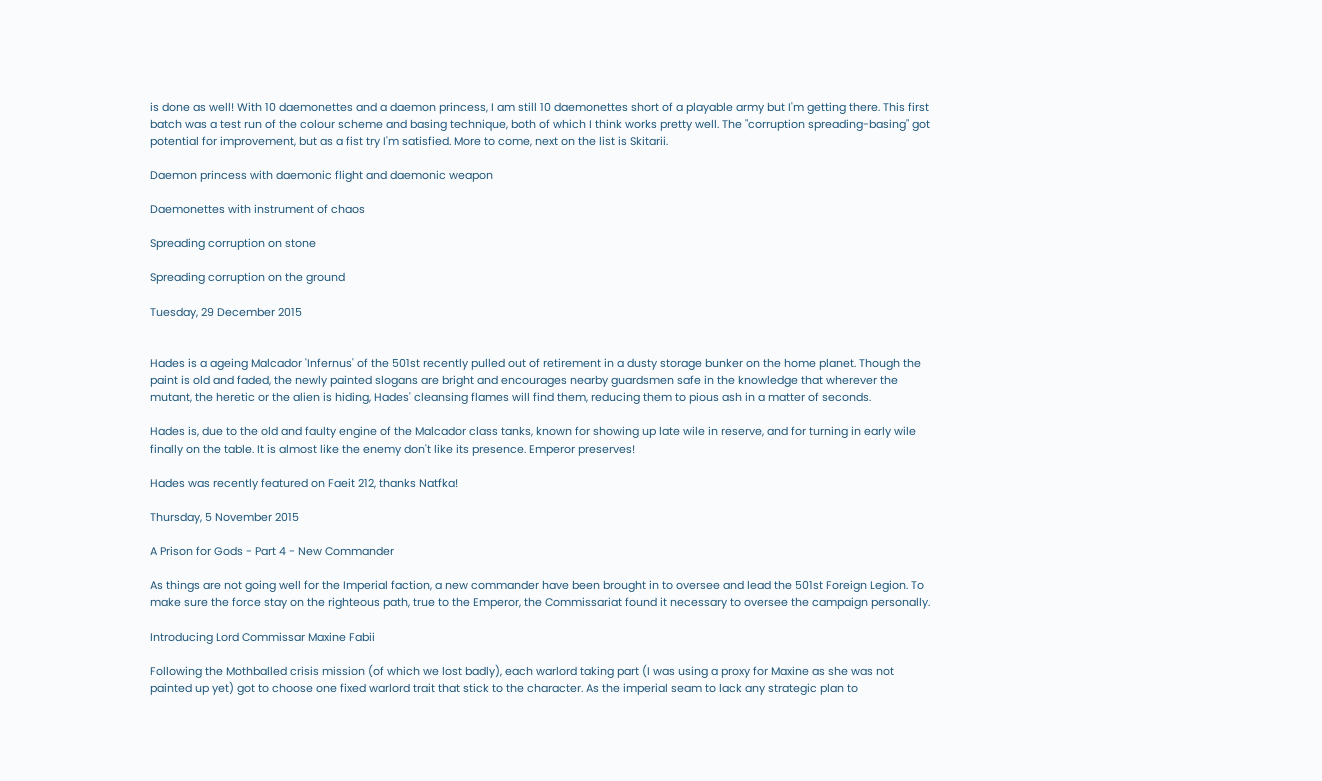is done as well! With 10 daemonettes and a daemon princess, I am still 10 daemonettes short of a playable army but I'm getting there. This first batch was a test run of the colour scheme and basing technique, both of which I think works pretty well. The "corruption spreading-basing" got potential for improvement, but as a fist try I'm satisfied. More to come, next on the list is Skitarii.

Daemon princess with daemonic flight and daemonic weapon

Daemonettes with instrument of chaos

Spreading corruption on stone

Spreading corruption on the ground

Tuesday, 29 December 2015


Hades is a ageing Malcador 'Infernus' of the 501st recently pulled out of retirement in a dusty storage bunker on the home planet. Though the paint is old and faded, the newly painted slogans are bright and encourages nearby guardsmen safe in the knowledge that wherever the mutant, the heretic or the alien is hiding, Hades' cleansing flames will find them, reducing them to pious ash in a matter of seconds.

Hades is, due to the old and faulty engine of the Malcador class tanks, known for showing up late wile in reserve, and for turning in early wile finally on the table. It is almost like the enemy don't like its presence. Emperor preserves!

Hades was recently featured on Faeit 212, thanks Natfka!

Thursday, 5 November 2015

A Prison for Gods - Part 4 - New Commander

As things are not going well for the Imperial faction, a new commander have been brought in to oversee and lead the 501st Foreign Legion. To make sure the force stay on the righteous path, true to the Emperor, the Commissariat found it necessary to oversee the campaign personally.

Introducing Lord Commissar Maxine Fabii

Following the Mothballed crisis mission (of which we lost badly), each warlord taking part (I was using a proxy for Maxine as she was not painted up yet) got to choose one fixed warlord trait that stick to the character. As the imperial seam to lack any strategic plan to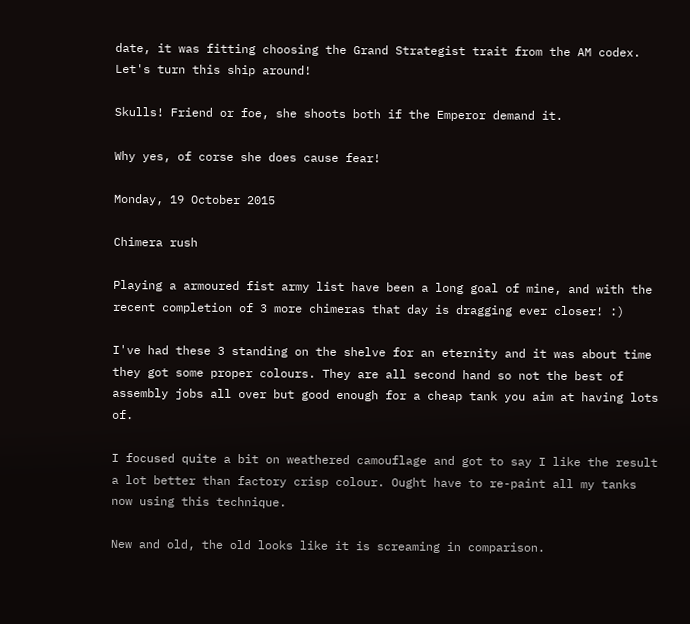date, it was fitting choosing the Grand Strategist trait from the AM codex. Let's turn this ship around!

Skulls! Friend or foe, she shoots both if the Emperor demand it.

Why yes, of corse she does cause fear!

Monday, 19 October 2015

Chimera rush

Playing a armoured fist army list have been a long goal of mine, and with the recent completion of 3 more chimeras that day is dragging ever closer! :)

I've had these 3 standing on the shelve for an eternity and it was about time they got some proper colours. They are all second hand so not the best of assembly jobs all over but good enough for a cheap tank you aim at having lots of.

I focused quite a bit on weathered camouflage and got to say I like the result a lot better than factory crisp colour. Ought have to re-paint all my tanks now using this technique.

New and old, the old looks like it is screaming in comparison.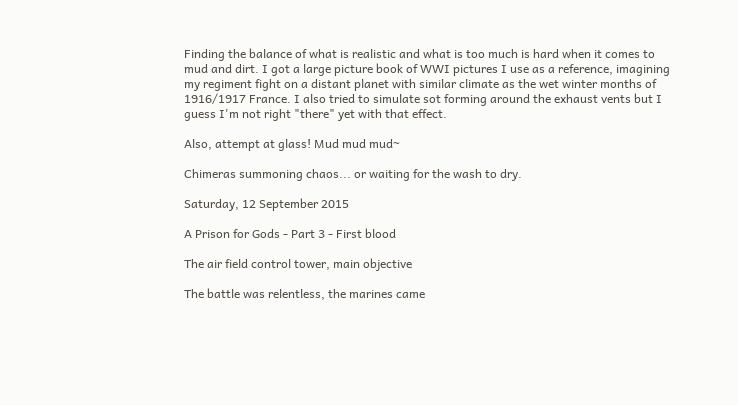Finding the balance of what is realistic and what is too much is hard when it comes to mud and dirt. I got a large picture book of WWI pictures I use as a reference, imagining my regiment fight on a distant planet with similar climate as the wet winter months of 1916/1917 France. I also tried to simulate sot forming around the exhaust vents but I guess I'm not right "there" yet with that effect.

Also, attempt at glass! Mud mud mud~

Chimeras summoning chaos... or waiting for the wash to dry.

Saturday, 12 September 2015

A Prison for Gods - Part 3 - First blood

The air field control tower, main objective

The battle was relentless, the marines came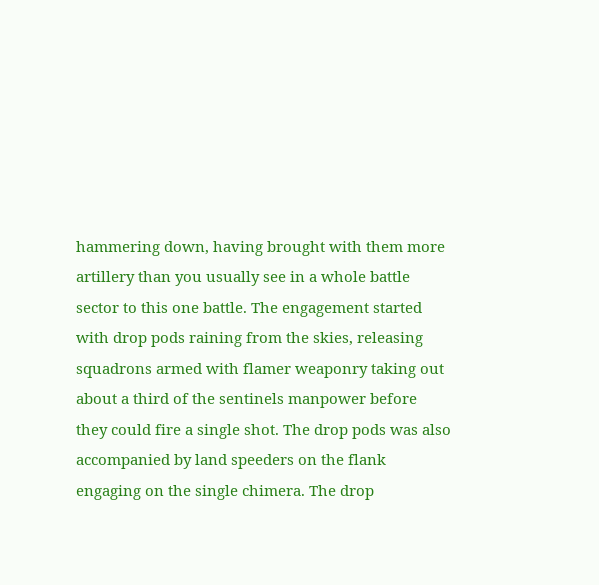hammering down, having brought with them more artillery than you usually see in a whole battle sector to this one battle. The engagement started with drop pods raining from the skies, releasing squadrons armed with flamer weaponry taking out about a third of the sentinels manpower before they could fire a single shot. The drop pods was also accompanied by land speeders on the flank engaging on the single chimera. The drop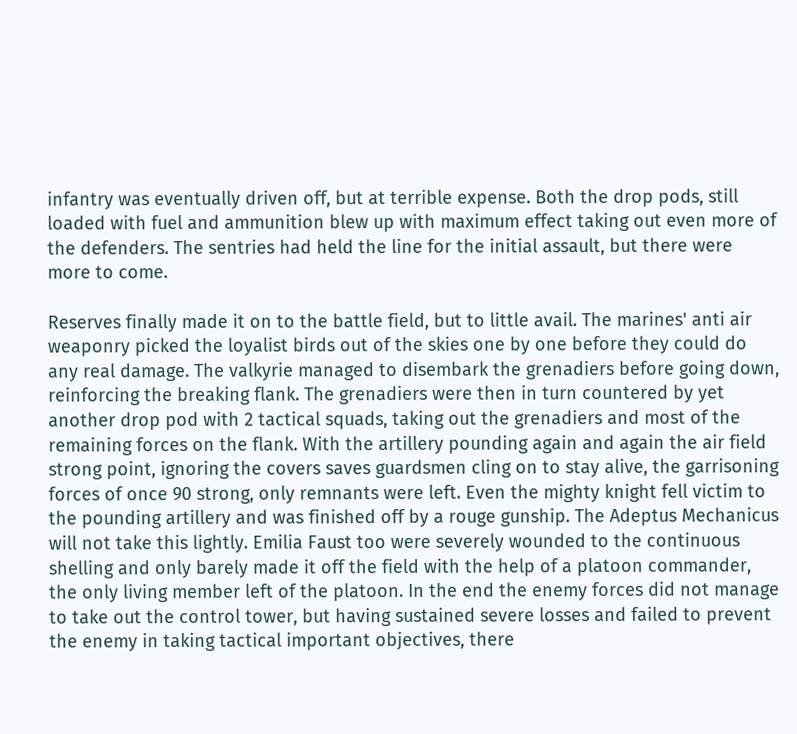infantry was eventually driven off, but at terrible expense. Both the drop pods, still loaded with fuel and ammunition blew up with maximum effect taking out even more of the defenders. The sentries had held the line for the initial assault, but there were more to come.

Reserves finally made it on to the battle field, but to little avail. The marines' anti air weaponry picked the loyalist birds out of the skies one by one before they could do any real damage. The valkyrie managed to disembark the grenadiers before going down, reinforcing the breaking flank. The grenadiers were then in turn countered by yet another drop pod with 2 tactical squads, taking out the grenadiers and most of the remaining forces on the flank. With the artillery pounding again and again the air field strong point, ignoring the covers saves guardsmen cling on to stay alive, the garrisoning forces of once 90 strong, only remnants were left. Even the mighty knight fell victim to the pounding artillery and was finished off by a rouge gunship. The Adeptus Mechanicus will not take this lightly. Emilia Faust too were severely wounded to the continuous shelling and only barely made it off the field with the help of a platoon commander, the only living member left of the platoon. In the end the enemy forces did not manage to take out the control tower, but having sustained severe losses and failed to prevent the enemy in taking tactical important objectives, there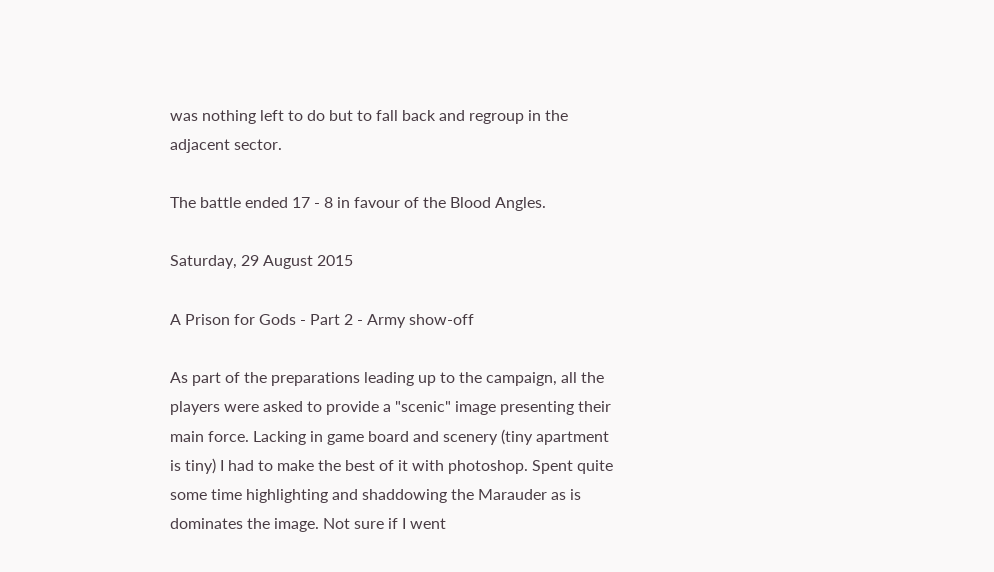was nothing left to do but to fall back and regroup in the adjacent sector.

The battle ended 17 - 8 in favour of the Blood Angles.

Saturday, 29 August 2015

A Prison for Gods - Part 2 - Army show-off

As part of the preparations leading up to the campaign, all the players were asked to provide a "scenic" image presenting their main force. Lacking in game board and scenery (tiny apartment is tiny) I had to make the best of it with photoshop. Spent quite some time highlighting and shaddowing the Marauder as is dominates the image. Not sure if I went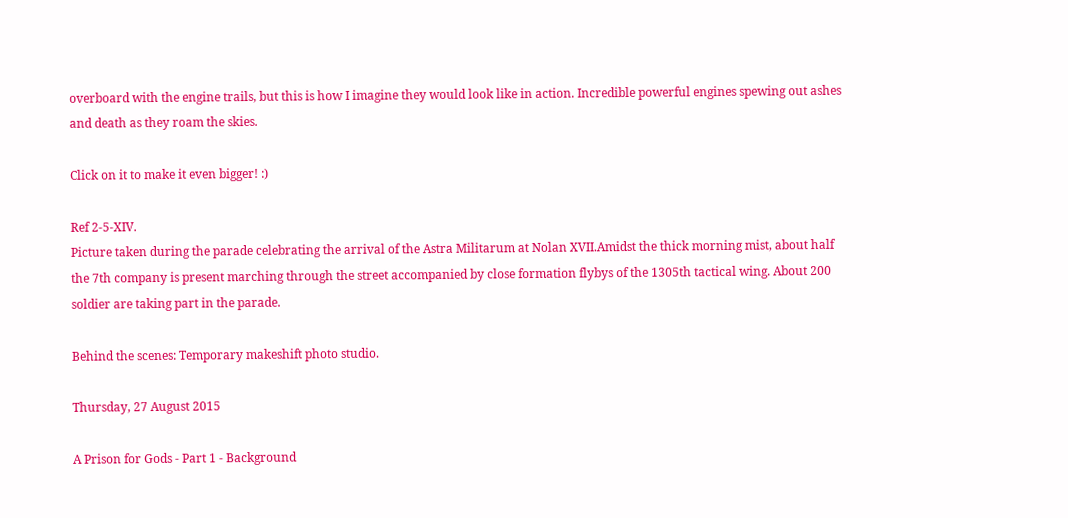overboard with the engine trails, but this is how I imagine they would look like in action. Incredible powerful engines spewing out ashes and death as they roam the skies.

Click on it to make it even bigger! :)

Ref 2-5-XIV.
Picture taken during the parade celebrating the arrival of the Astra Militarum at Nolan XVII.Amidst the thick morning mist, about half the 7th company is present marching through the street accompanied by close formation flybys of the 1305th tactical wing. About 200 soldier are taking part in the parade.

Behind the scenes: Temporary makeshift photo studio.

Thursday, 27 August 2015

A Prison for Gods - Part 1 - Background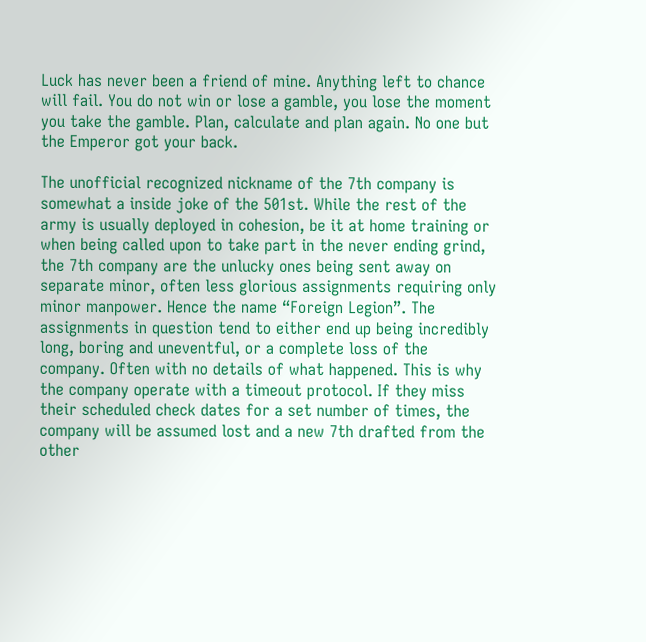Luck has never been a friend of mine. Anything left to chance will fail. You do not win or lose a gamble, you lose the moment you take the gamble. Plan, calculate and plan again. No one but the Emperor got your back.

The unofficial recognized nickname of the 7th company is somewhat a inside joke of the 501st. While the rest of the army is usually deployed in cohesion, be it at home training or when being called upon to take part in the never ending grind, the 7th company are the unlucky ones being sent away on separate minor, often less glorious assignments requiring only minor manpower. Hence the name “Foreign Legion”. The assignments in question tend to either end up being incredibly long, boring and uneventful, or a complete loss of the company. Often with no details of what happened. This is why the company operate with a timeout protocol. If they miss their scheduled check dates for a set number of times, the company will be assumed lost and a new 7th drafted from the other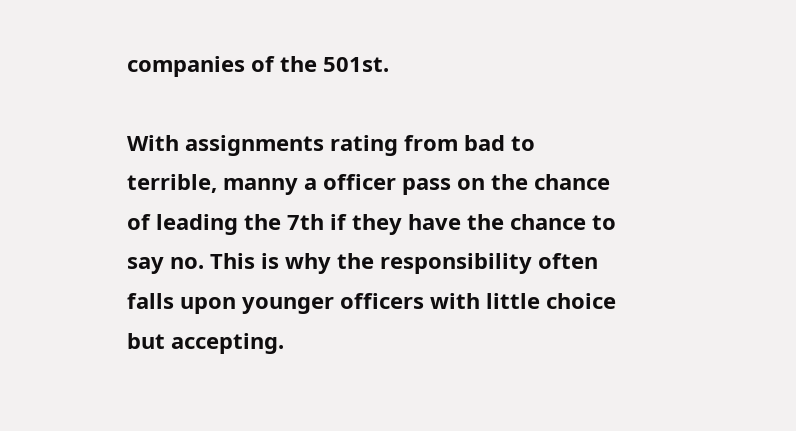companies of the 501st.

With assignments rating from bad to terrible, manny a officer pass on the chance of leading the 7th if they have the chance to say no. This is why the responsibility often falls upon younger officers with little choice but accepting.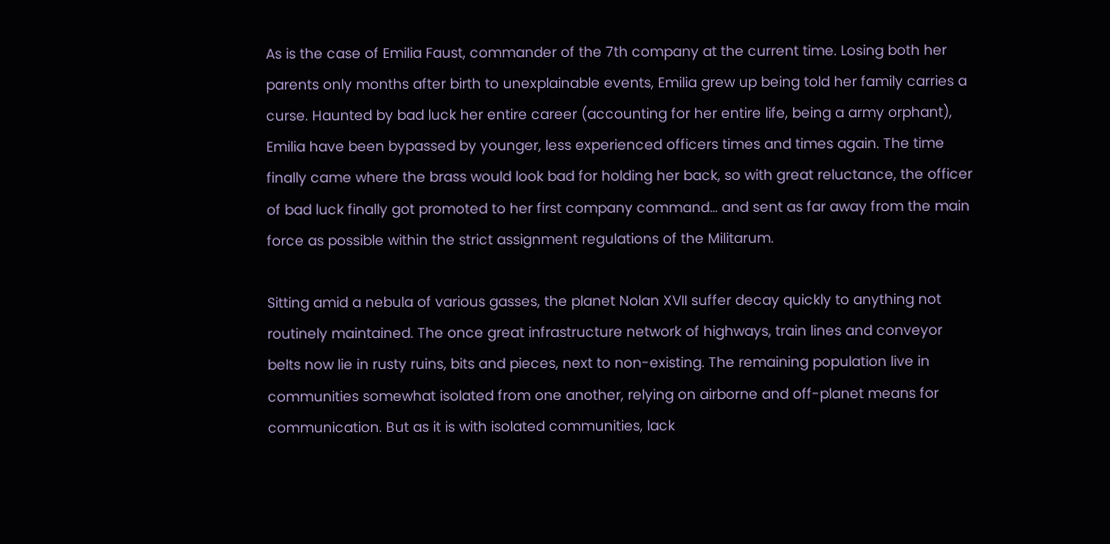As is the case of Emilia Faust, commander of the 7th company at the current time. Losing both her parents only months after birth to unexplainable events, Emilia grew up being told her family carries a curse. Haunted by bad luck her entire career (accounting for her entire life, being a army orphant), Emilia have been bypassed by younger, less experienced officers times and times again. The time finally came where the brass would look bad for holding her back, so with great reluctance, the officer of bad luck finally got promoted to her first company command… and sent as far away from the main force as possible within the strict assignment regulations of the Militarum.

Sitting amid a nebula of various gasses, the planet Nolan XVII suffer decay quickly to anything not routinely maintained. The once great infrastructure network of highways, train lines and conveyor belts now lie in rusty ruins, bits and pieces, next to non-existing. The remaining population live in communities somewhat isolated from one another, relying on airborne and off-planet means for communication. But as it is with isolated communities, lack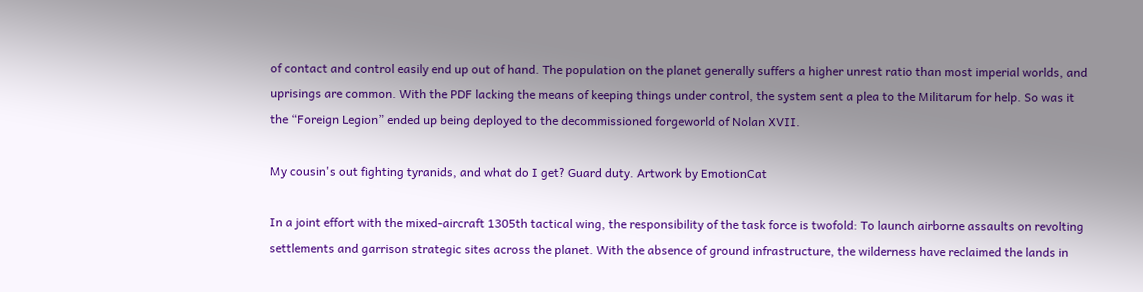of contact and control easily end up out of hand. The population on the planet generally suffers a higher unrest ratio than most imperial worlds, and uprisings are common. With the PDF lacking the means of keeping things under control, the system sent a plea to the Militarum for help. So was it the “Foreign Legion” ended up being deployed to the decommissioned forgeworld of Nolan XVII.

My cousin's out fighting tyranids, and what do I get? Guard duty. Artwork by EmotionCat

In a joint effort with the mixed-aircraft 1305th tactical wing, the responsibility of the task force is twofold: To launch airborne assaults on revolting settlements and garrison strategic sites across the planet. With the absence of ground infrastructure, the wilderness have reclaimed the lands in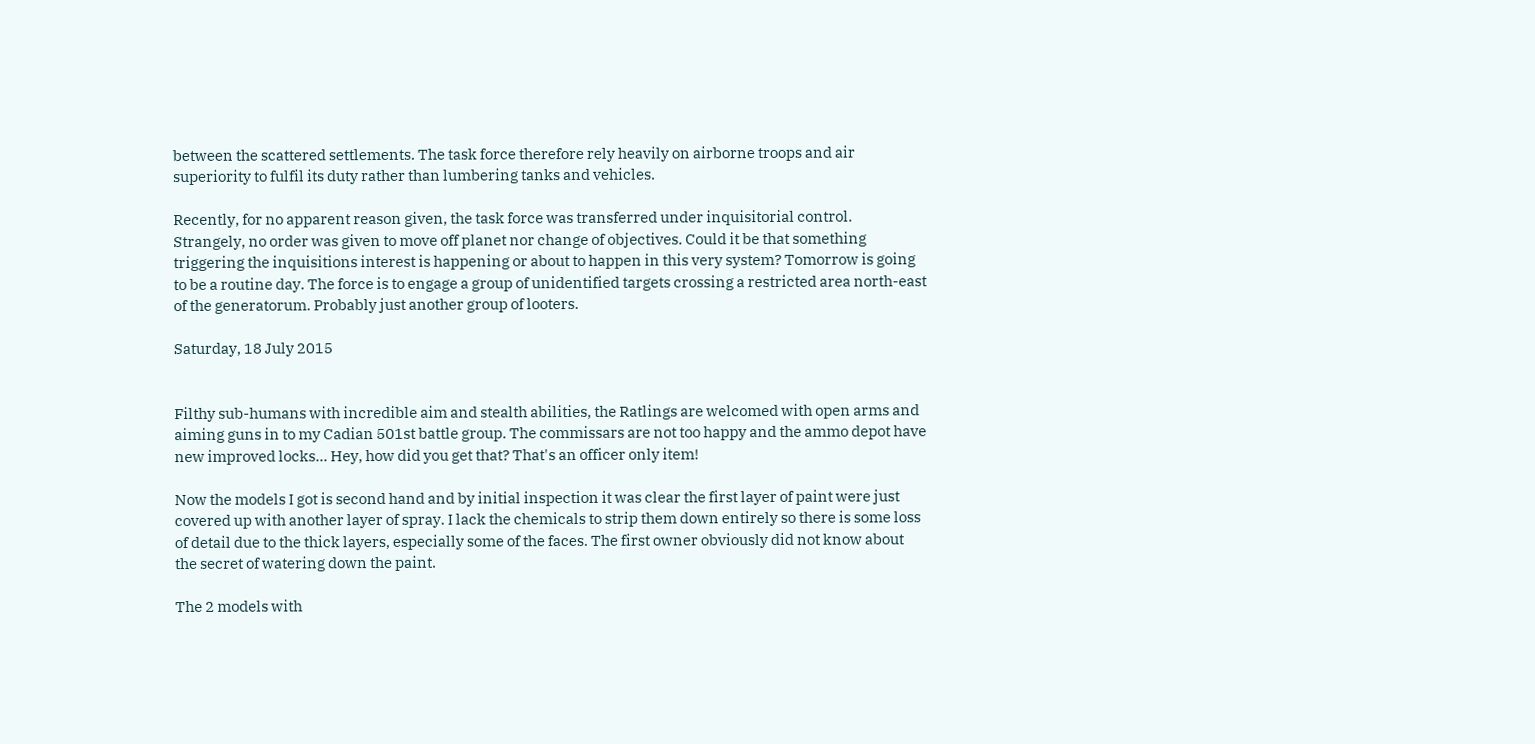between the scattered settlements. The task force therefore rely heavily on airborne troops and air superiority to fulfil its duty rather than lumbering tanks and vehicles.

Recently, for no apparent reason given, the task force was transferred under inquisitorial control. Strangely, no order was given to move off planet nor change of objectives. Could it be that something triggering the inquisitions interest is happening or about to happen in this very system? Tomorrow is going to be a routine day. The force is to engage a group of unidentified targets crossing a restricted area north-east of the generatorum. Probably just another group of looters.

Saturday, 18 July 2015


Filthy sub-humans with incredible aim and stealth abilities, the Ratlings are welcomed with open arms and aiming guns in to my Cadian 501st battle group. The commissars are not too happy and the ammo depot have new improved locks... Hey, how did you get that? That's an officer only item!

Now the models I got is second hand and by initial inspection it was clear the first layer of paint were just covered up with another layer of spray. I lack the chemicals to strip them down entirely so there is some loss of detail due to the thick layers, especially some of the faces. The first owner obviously did not know about the secret of watering down the paint.

The 2 models with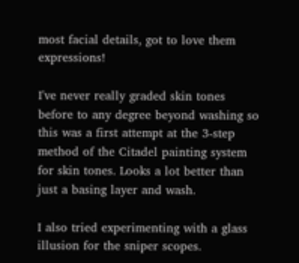most facial details, got to love them expressions!

I've never really graded skin tones before to any degree beyond washing so this was a first attempt at the 3-step method of the Citadel painting system for skin tones. Looks a lot better than just a basing layer and wash.

I also tried experimenting with a glass illusion for the sniper scopes.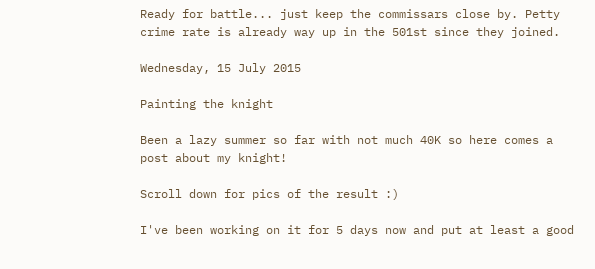Ready for battle... just keep the commissars close by. Petty crime rate is already way up in the 501st since they joined.

Wednesday, 15 July 2015

Painting the knight

Been a lazy summer so far with not much 40K so here comes a post about my knight!

Scroll down for pics of the result :)

I've been working on it for 5 days now and put at least a good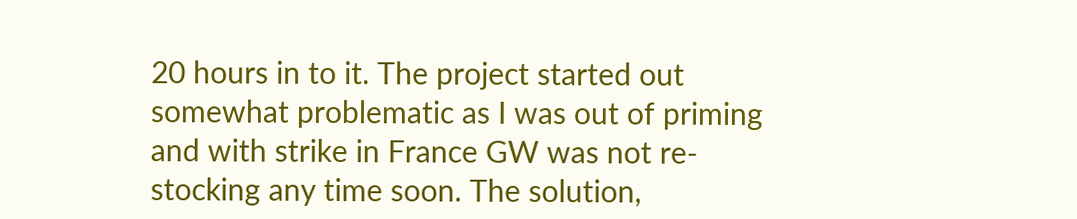20 hours in to it. The project started out somewhat problematic as I was out of priming and with strike in France GW was not re-stocking any time soon. The solution,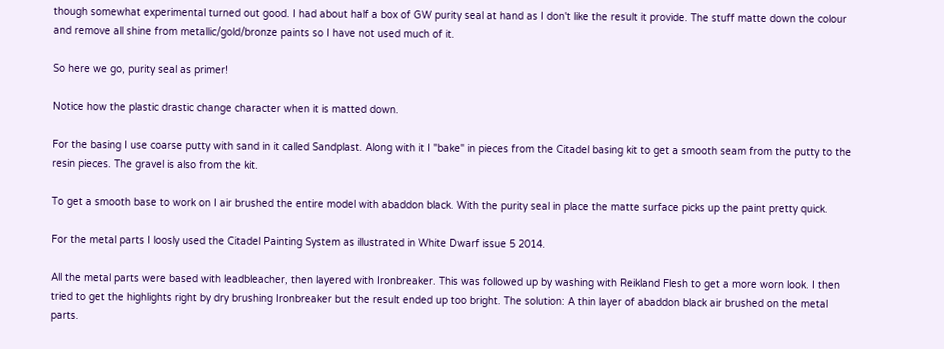though somewhat experimental turned out good. I had about half a box of GW purity seal at hand as I don't like the result it provide. The stuff matte down the colour and remove all shine from metallic/gold/bronze paints so I have not used much of it.

So here we go, purity seal as primer!

Notice how the plastic drastic change character when it is matted down.

For the basing I use coarse putty with sand in it called Sandplast. Along with it I "bake" in pieces from the Citadel basing kit to get a smooth seam from the putty to the resin pieces. The gravel is also from the kit.

To get a smooth base to work on I air brushed the entire model with abaddon black. With the purity seal in place the matte surface picks up the paint pretty quick.

For the metal parts I loosly used the Citadel Painting System as illustrated in White Dwarf issue 5 2014.

All the metal parts were based with leadbleacher, then layered with Ironbreaker. This was followed up by washing with Reikland Flesh to get a more worn look. I then tried to get the highlights right by dry brushing Ironbreaker but the result ended up too bright. The solution: A thin layer of abaddon black air brushed on the metal parts.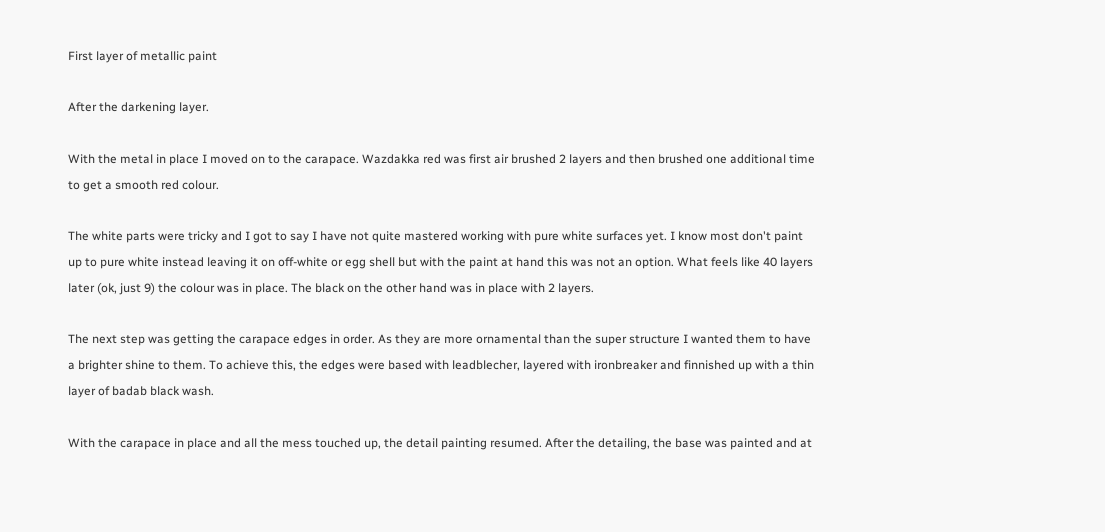First layer of metallic paint

After the darkening layer.

With the metal in place I moved on to the carapace. Wazdakka red was first air brushed 2 layers and then brushed one additional time to get a smooth red colour.

The white parts were tricky and I got to say I have not quite mastered working with pure white surfaces yet. I know most don't paint up to pure white instead leaving it on off-white or egg shell but with the paint at hand this was not an option. What feels like 40 layers later (ok, just 9) the colour was in place. The black on the other hand was in place with 2 layers.

The next step was getting the carapace edges in order. As they are more ornamental than the super structure I wanted them to have a brighter shine to them. To achieve this, the edges were based with leadblecher, layered with ironbreaker and finnished up with a thin layer of badab black wash.

With the carapace in place and all the mess touched up, the detail painting resumed. After the detailing, the base was painted and at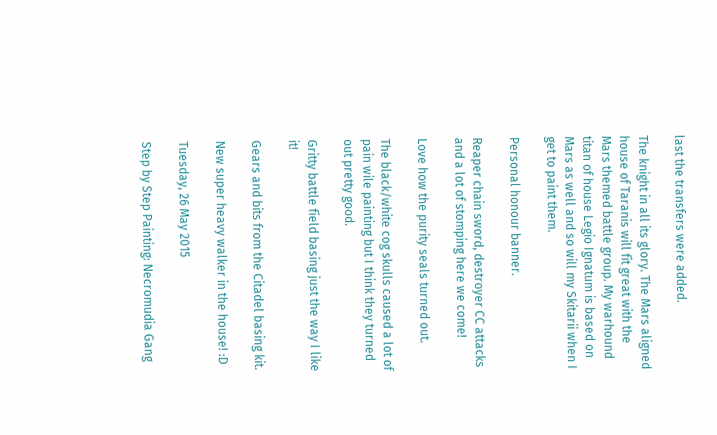last the transfers were added.

The knight in all its glory. The Mars aligned house of Taranis will fit great with the Mars themed battle group. My warhound titan of house Legio Ignatum is based on Mars as well and so will my Skitarii when I get to paint them.

Personal honour banner.

Reaper chain sword, destroyer CC attacks and a lot of stomping here we come!

Love how the purity seals turned out.

The black/white cog skulls caused a lot of pain wile painting but I think they turned out pretty good.

Gritty battle field basing just the way I like it!

Gears and bits from the Citadel basing kit.

New super heavy walker in the house! :D

Tuesday, 26 May 2015

Step by Step Painting: Necromudia Gang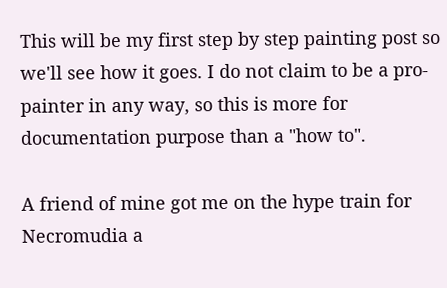This will be my first step by step painting post so we'll see how it goes. I do not claim to be a pro-painter in any way, so this is more for documentation purpose than a "how to".

A friend of mine got me on the hype train for Necromudia a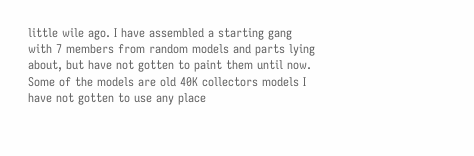little wile ago. I have assembled a starting gang with 7 members from random models and parts lying about, but have not gotten to paint them until now. Some of the models are old 40K collectors models I have not gotten to use any place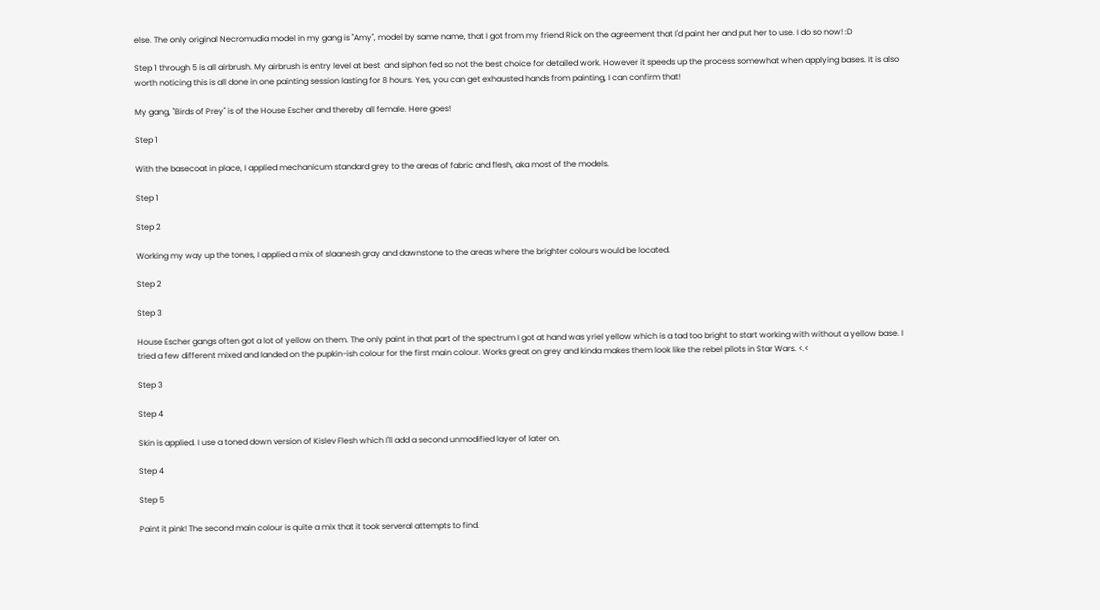else. The only original Necromudia model in my gang is "Amy", model by same name, that I got from my friend Rick on the agreement that I'd paint her and put her to use. I do so now! :D

Step 1 through 5 is all airbrush. My airbrush is entry level at best  and siphon fed so not the best choice for detailed work. However it speeds up the process somewhat when applying bases. It is also worth noticing this is all done in one painting session lasting for 8 hours. Yes, you can get exhausted hands from painting, I can confirm that!

My gang, "Birds of Prey" is of the House Escher and thereby all female. Here goes!

Step 1

With the basecoat in place, I applied mechanicum standard grey to the areas of fabric and flesh, aka most of the models.

Step 1

Step 2

Working my way up the tones, I applied a mix of slaanesh gray and dawnstone to the areas where the brighter colours would be located.

Step 2

Step 3

House Escher gangs often got a lot of yellow on them. The only paint in that part of the spectrum I got at hand was yriel yellow which is a tad too bright to start working with without a yellow base. I tried a few different mixed and landed on the pupkin-ish colour for the first main colour. Works great on grey and kinda makes them look like the rebel pilots in Star Wars. <.<

Step 3

Step 4

Skin is applied. I use a toned down version of Kislev Flesh which I'll add a second unmodified layer of later on.

Step 4

Step 5

Paint it pink! The second main colour is quite a mix that it took serveral attempts to find.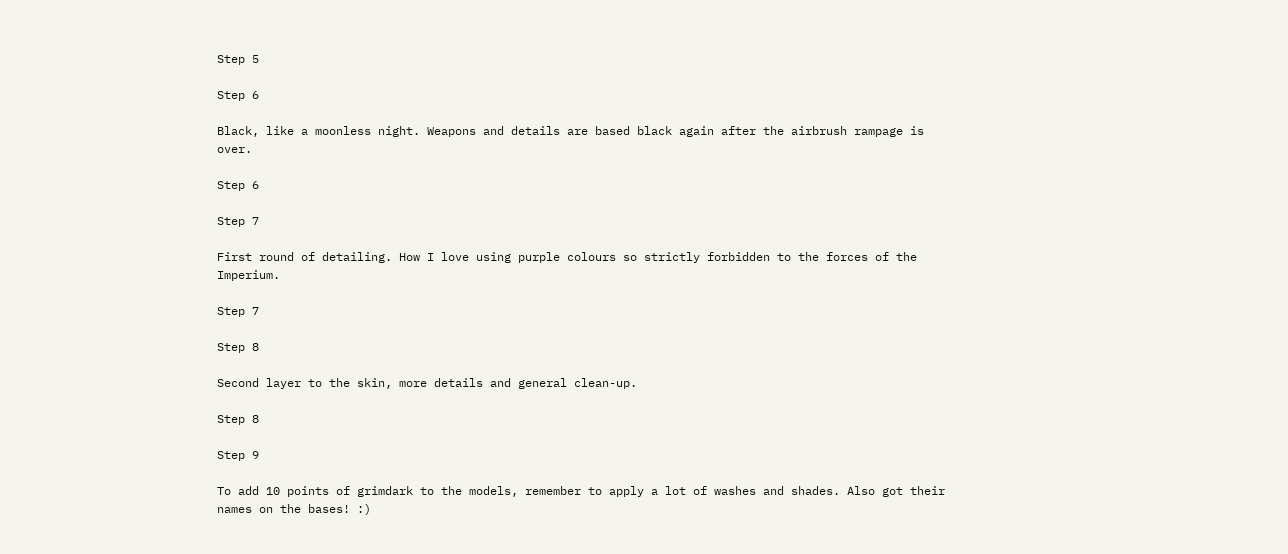Step 5

Step 6

Black, like a moonless night. Weapons and details are based black again after the airbrush rampage is over.

Step 6

Step 7

First round of detailing. How I love using purple colours so strictly forbidden to the forces of the Imperium.

Step 7

Step 8

Second layer to the skin, more details and general clean-up.

Step 8

Step 9

To add 10 points of grimdark to the models, remember to apply a lot of washes and shades. Also got their names on the bases! :)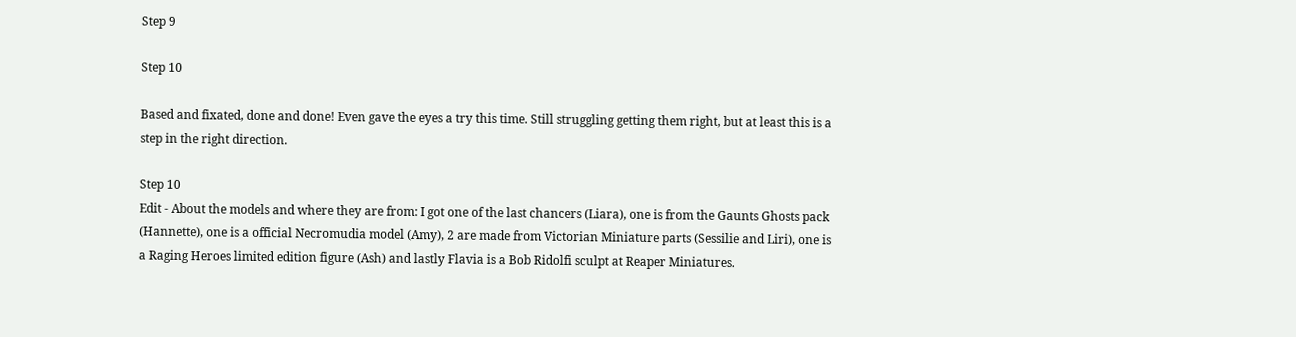Step 9

Step 10

Based and fixated, done and done! Even gave the eyes a try this time. Still struggling getting them right, but at least this is a step in the right direction.

Step 10
Edit - About the models and where they are from: I got one of the last chancers (Liara), one is from the Gaunts Ghosts pack (Hannette), one is a official Necromudia model (Amy), 2 are made from Victorian Miniature parts (Sessilie and Liri), one is a Raging Heroes limited edition figure (Ash) and lastly Flavia is a Bob Ridolfi sculpt at Reaper Miniatures.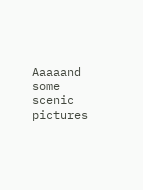Aaaaand some scenic pictures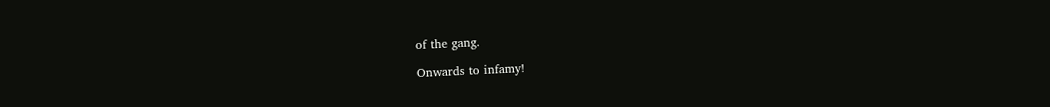of the gang.

Onwards to infamy!